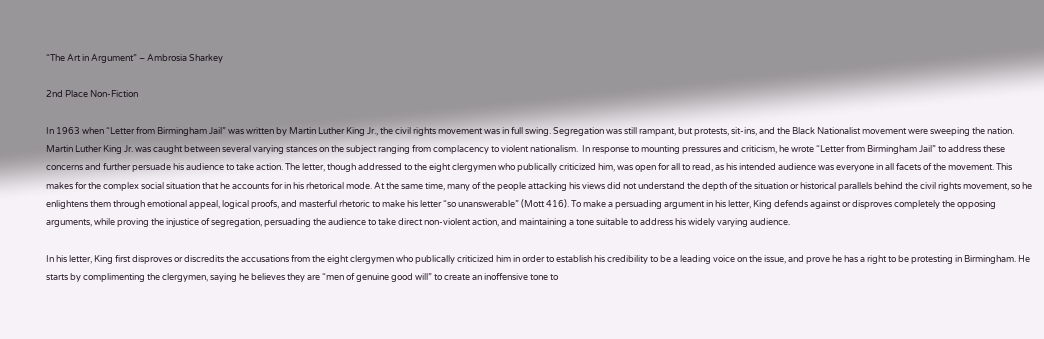“The Art in Argument” – Ambrosia Sharkey

2nd Place Non-Fiction

In 1963 when “Letter from Birmingham Jail” was written by Martin Luther King Jr., the civil rights movement was in full swing. Segregation was still rampant, but protests, sit-ins, and the Black Nationalist movement were sweeping the nation. Martin Luther King Jr. was caught between several varying stances on the subject ranging from complacency to violent nationalism.  In response to mounting pressures and criticism, he wrote “Letter from Birmingham Jail” to address these concerns and further persuade his audience to take action. The letter, though addressed to the eight clergymen who publically criticized him, was open for all to read, as his intended audience was everyone in all facets of the movement. This makes for the complex social situation that he accounts for in his rhetorical mode. At the same time, many of the people attacking his views did not understand the depth of the situation or historical parallels behind the civil rights movement, so he enlightens them through emotional appeal, logical proofs, and masterful rhetoric to make his letter “so unanswerable” (Mott 416). To make a persuading argument in his letter, King defends against or disproves completely the opposing arguments, while proving the injustice of segregation, persuading the audience to take direct non-violent action, and maintaining a tone suitable to address his widely varying audience.

In his letter, King first disproves or discredits the accusations from the eight clergymen who publically criticized him in order to establish his credibility to be a leading voice on the issue, and prove he has a right to be protesting in Birmingham. He starts by complimenting the clergymen, saying he believes they are “men of genuine good will” to create an inoffensive tone to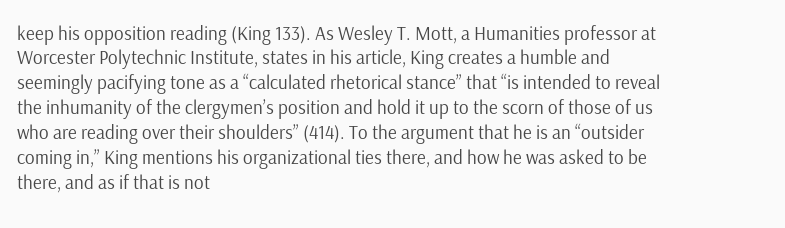keep his opposition reading (King 133). As Wesley T. Mott, a Humanities professor at Worcester Polytechnic Institute, states in his article, King creates a humble and seemingly pacifying tone as a “calculated rhetorical stance” that “is intended to reveal the inhumanity of the clergymen’s position and hold it up to the scorn of those of us who are reading over their shoulders” (414). To the argument that he is an “outsider coming in,” King mentions his organizational ties there, and how he was asked to be there, and as if that is not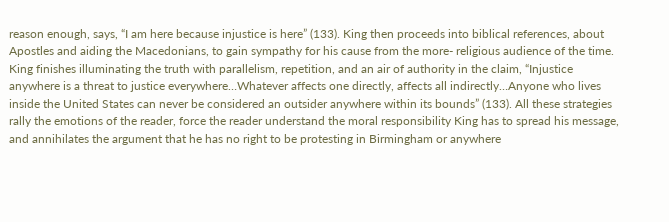reason enough, says, “I am here because injustice is here” (133). King then proceeds into biblical references, about Apostles and aiding the Macedonians, to gain sympathy for his cause from the more- religious audience of the time. King finishes illuminating the truth with parallelism, repetition, and an air of authority in the claim, “Injustice anywhere is a threat to justice everywhere…Whatever affects one directly, affects all indirectly…Anyone who lives inside the United States can never be considered an outsider anywhere within its bounds” (133). All these strategies rally the emotions of the reader, force the reader understand the moral responsibility King has to spread his message, and annihilates the argument that he has no right to be protesting in Birmingham or anywhere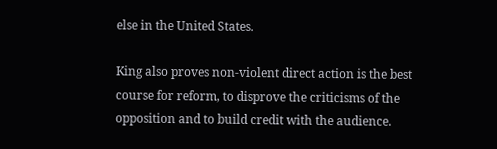else in the United States.

King also proves non-violent direct action is the best course for reform, to disprove the criticisms of the opposition and to build credit with the audience.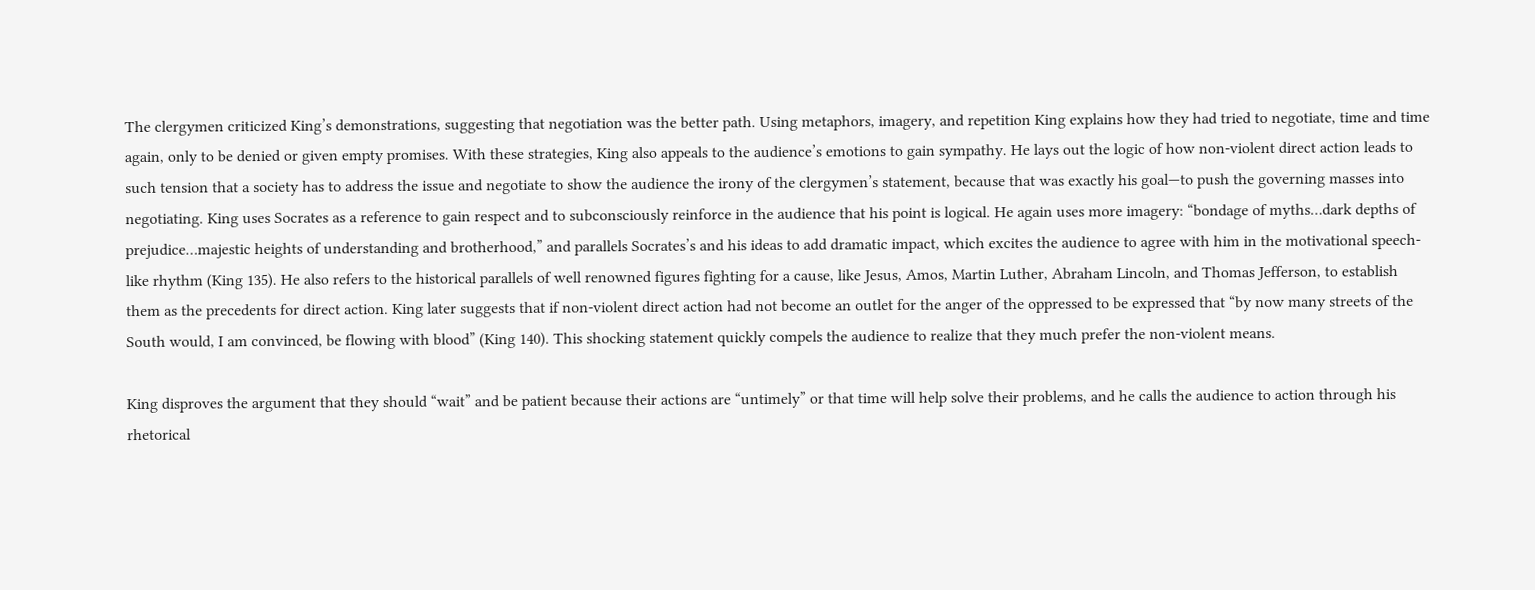The clergymen criticized King’s demonstrations, suggesting that negotiation was the better path. Using metaphors, imagery, and repetition King explains how they had tried to negotiate, time and time again, only to be denied or given empty promises. With these strategies, King also appeals to the audience’s emotions to gain sympathy. He lays out the logic of how non-violent direct action leads to such tension that a society has to address the issue and negotiate to show the audience the irony of the clergymen’s statement, because that was exactly his goal—to push the governing masses into negotiating. King uses Socrates as a reference to gain respect and to subconsciously reinforce in the audience that his point is logical. He again uses more imagery: “bondage of myths…dark depths of prejudice…majestic heights of understanding and brotherhood,” and parallels Socrates’s and his ideas to add dramatic impact, which excites the audience to agree with him in the motivational speech-like rhythm (King 135). He also refers to the historical parallels of well renowned figures fighting for a cause, like Jesus, Amos, Martin Luther, Abraham Lincoln, and Thomas Jefferson, to establish them as the precedents for direct action. King later suggests that if non-violent direct action had not become an outlet for the anger of the oppressed to be expressed that “by now many streets of the South would, I am convinced, be flowing with blood” (King 140). This shocking statement quickly compels the audience to realize that they much prefer the non-violent means.

King disproves the argument that they should “wait” and be patient because their actions are “untimely” or that time will help solve their problems, and he calls the audience to action through his rhetorical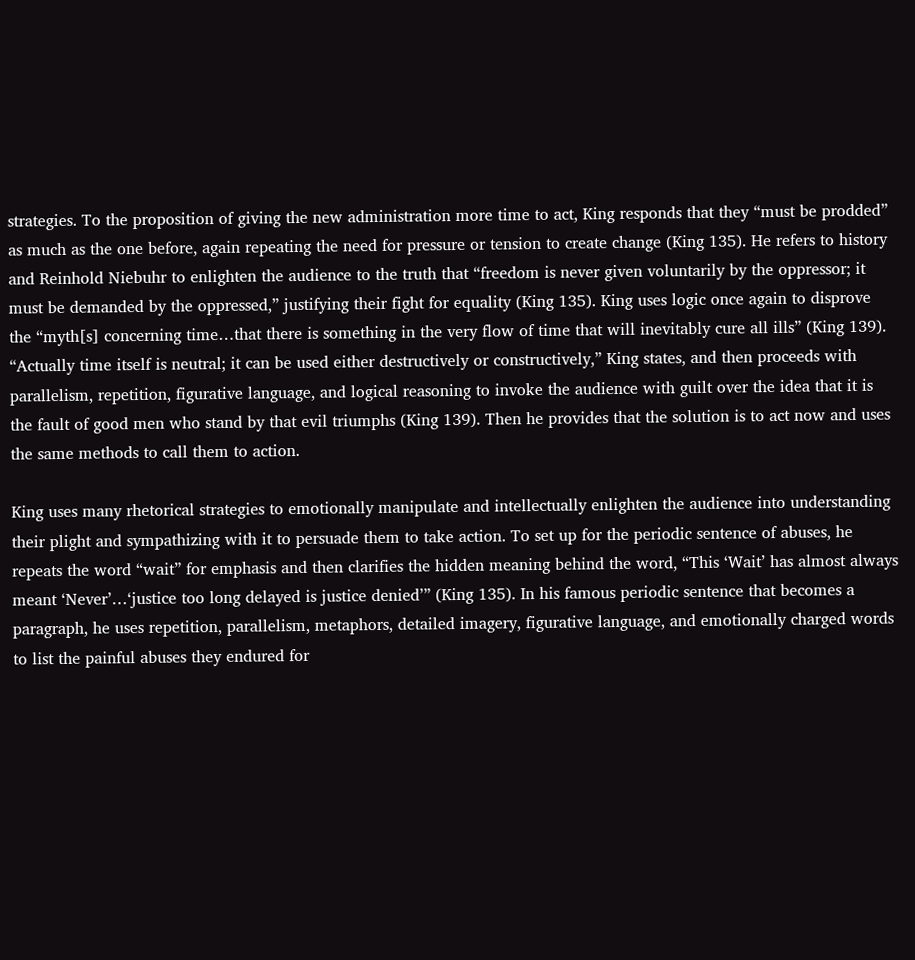strategies. To the proposition of giving the new administration more time to act, King responds that they “must be prodded” as much as the one before, again repeating the need for pressure or tension to create change (King 135). He refers to history and Reinhold Niebuhr to enlighten the audience to the truth that “freedom is never given voluntarily by the oppressor; it must be demanded by the oppressed,” justifying their fight for equality (King 135). King uses logic once again to disprove the “myth[s] concerning time…that there is something in the very flow of time that will inevitably cure all ills” (King 139). “Actually time itself is neutral; it can be used either destructively or constructively,” King states, and then proceeds with parallelism, repetition, figurative language, and logical reasoning to invoke the audience with guilt over the idea that it is the fault of good men who stand by that evil triumphs (King 139). Then he provides that the solution is to act now and uses the same methods to call them to action.

King uses many rhetorical strategies to emotionally manipulate and intellectually enlighten the audience into understanding their plight and sympathizing with it to persuade them to take action. To set up for the periodic sentence of abuses, he repeats the word “wait” for emphasis and then clarifies the hidden meaning behind the word, “This ‘Wait’ has almost always meant ‘Never’…‘justice too long delayed is justice denied’” (King 135). In his famous periodic sentence that becomes a paragraph, he uses repetition, parallelism, metaphors, detailed imagery, figurative language, and emotionally charged words to list the painful abuses they endured for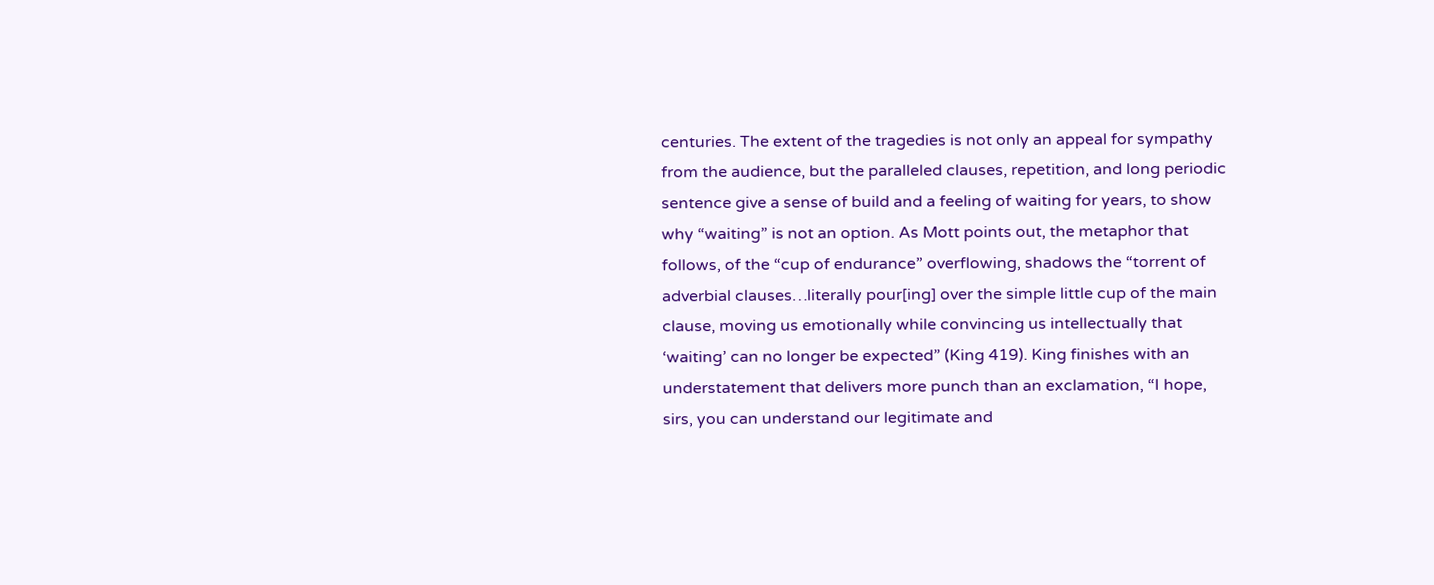centuries. The extent of the tragedies is not only an appeal for sympathy from the audience, but the paralleled clauses, repetition, and long periodic sentence give a sense of build and a feeling of waiting for years, to show why “waiting” is not an option. As Mott points out, the metaphor that follows, of the “cup of endurance” overflowing, shadows the “torrent of adverbial clauses…literally pour[ing] over the simple little cup of the main clause, moving us emotionally while convincing us intellectually that ‘waiting’ can no longer be expected” (King 419). King finishes with an understatement that delivers more punch than an exclamation, “I hope, sirs, you can understand our legitimate and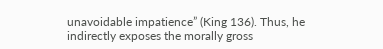unavoidable impatience” (King 136). Thus, he indirectly exposes the morally gross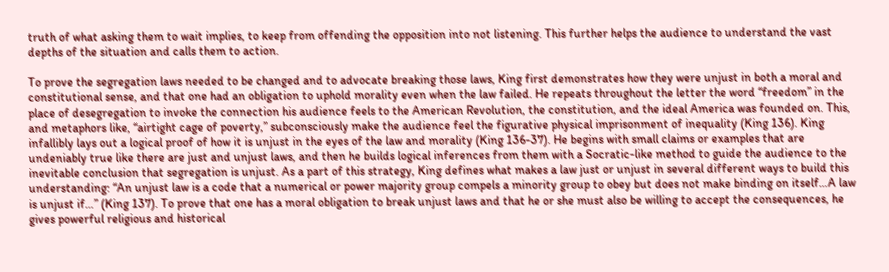truth of what asking them to wait implies, to keep from offending the opposition into not listening. This further helps the audience to understand the vast depths of the situation and calls them to action.

To prove the segregation laws needed to be changed and to advocate breaking those laws, King first demonstrates how they were unjust in both a moral and constitutional sense, and that one had an obligation to uphold morality even when the law failed. He repeats throughout the letter the word “freedom” in the place of desegregation to invoke the connection his audience feels to the American Revolution, the constitution, and the ideal America was founded on. This, and metaphors like, “airtight cage of poverty,” subconsciously make the audience feel the figurative physical imprisonment of inequality (King 136). King infallibly lays out a logical proof of how it is unjust in the eyes of the law and morality (King 136-37). He begins with small claims or examples that are undeniably true like there are just and unjust laws, and then he builds logical inferences from them with a Socratic-like method to guide the audience to the inevitable conclusion that segregation is unjust. As a part of this strategy, King defines what makes a law just or unjust in several different ways to build this understanding: “An unjust law is a code that a numerical or power majority group compels a minority group to obey but does not make binding on itself…A law is unjust if…” (King 137). To prove that one has a moral obligation to break unjust laws and that he or she must also be willing to accept the consequences, he gives powerful religious and historical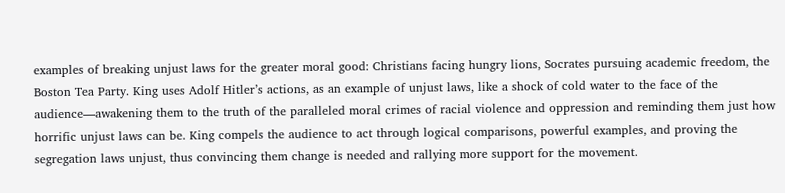examples of breaking unjust laws for the greater moral good: Christians facing hungry lions, Socrates pursuing academic freedom, the Boston Tea Party. King uses Adolf Hitler’s actions, as an example of unjust laws, like a shock of cold water to the face of the audience—awakening them to the truth of the paralleled moral crimes of racial violence and oppression and reminding them just how horrific unjust laws can be. King compels the audience to act through logical comparisons, powerful examples, and proving the segregation laws unjust, thus convincing them change is needed and rallying more support for the movement.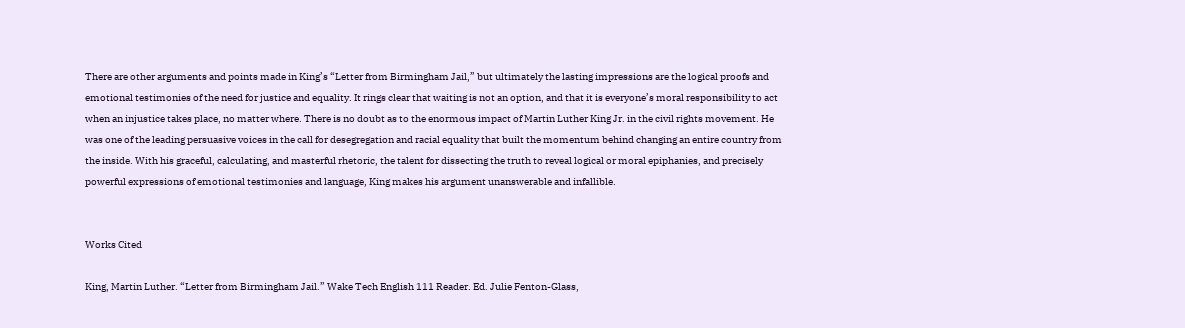There are other arguments and points made in King’s “Letter from Birmingham Jail,” but ultimately the lasting impressions are the logical proofs and emotional testimonies of the need for justice and equality. It rings clear that waiting is not an option, and that it is everyone’s moral responsibility to act when an injustice takes place, no matter where. There is no doubt as to the enormous impact of Martin Luther King Jr. in the civil rights movement. He was one of the leading persuasive voices in the call for desegregation and racial equality that built the momentum behind changing an entire country from the inside. With his graceful, calculating, and masterful rhetoric, the talent for dissecting the truth to reveal logical or moral epiphanies, and precisely powerful expressions of emotional testimonies and language, King makes his argument unanswerable and infallible.


Works Cited

King, Martin Luther. “Letter from Birmingham Jail.” Wake Tech English 111 Reader. Ed. Julie Fenton-Glass,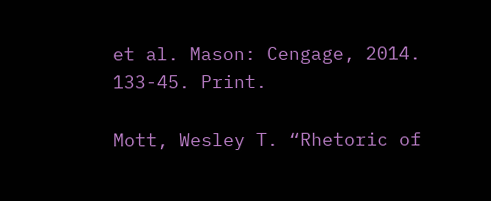et al. Mason: Cengage, 2014. 133-45. Print.

Mott, Wesley T. “Rhetoric of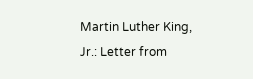Martin Luther King, Jr.: Letter from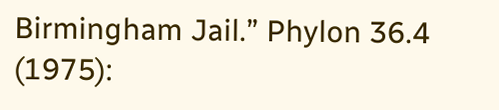Birmingham Jail.” Phylon 36.4 (1975):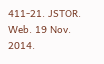411-21. JSTOR. Web. 19 Nov. 2014.